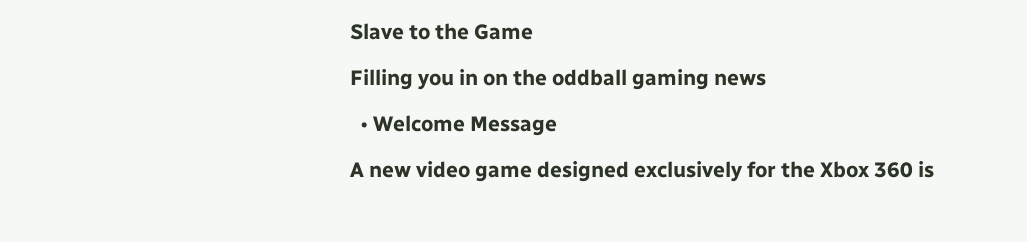Slave to the Game

Filling you in on the oddball gaming news

  • Welcome Message

A new video game designed exclusively for the Xbox 360 is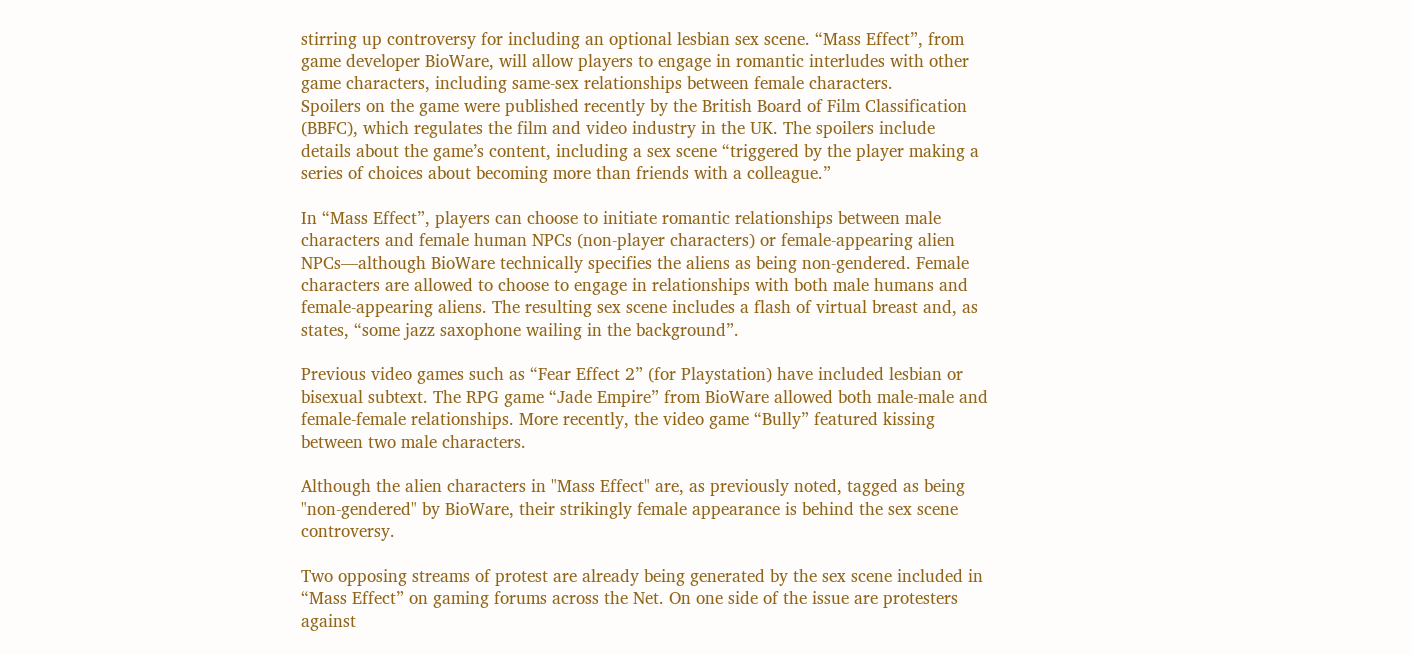stirring up controversy for including an optional lesbian sex scene. “Mass Effect”, from game developer BioWare, will allow players to engage in romantic interludes with other game characters, including same-sex relationships between female characters.
Spoilers on the game were published recently by the British Board of Film Classification (BBFC), which regulates the film and video industry in the UK. The spoilers include details about the game’s content, including a sex scene “triggered by the player making a series of choices about becoming more than friends with a colleague.”

In “Mass Effect”, players can choose to initiate romantic relationships between male characters and female human NPCs (non-player characters) or female-appearing alien NPCs—although BioWare technically specifies the aliens as being non-gendered. Female characters are allowed to choose to engage in relationships with both male humans and female-appearing aliens. The resulting sex scene includes a flash of virtual breast and, as states, “some jazz saxophone wailing in the background”.

Previous video games such as “Fear Effect 2” (for Playstation) have included lesbian or bisexual subtext. The RPG game “Jade Empire” from BioWare allowed both male-male and female-female relationships. More recently, the video game “Bully” featured kissing between two male characters.

Although the alien characters in "Mass Effect" are, as previously noted, tagged as being "non-gendered" by BioWare, their strikingly female appearance is behind the sex scene controversy.

Two opposing streams of protest are already being generated by the sex scene included in “Mass Effect” on gaming forums across the Net. On one side of the issue are protesters against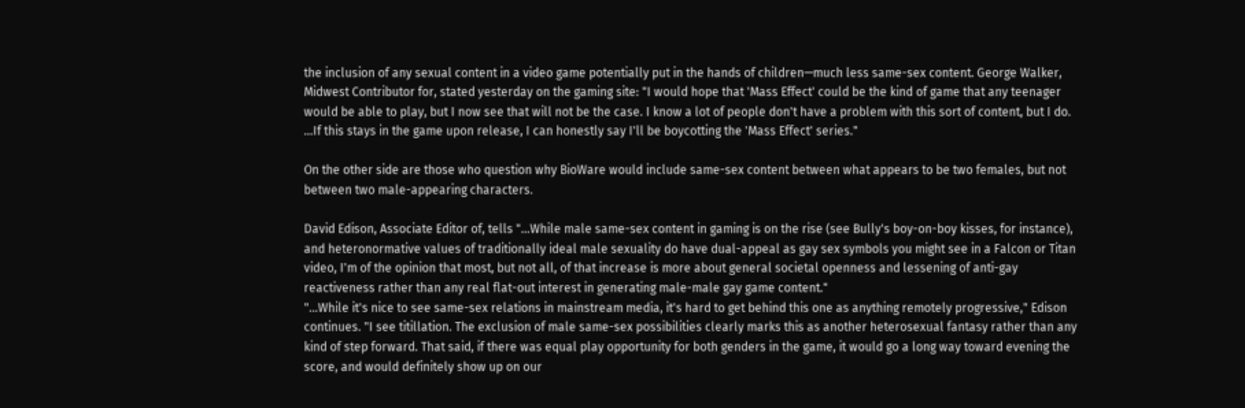the inclusion of any sexual content in a video game potentially put in the hands of children—much less same-sex content. George Walker, Midwest Contributor for, stated yesterday on the gaming site: "I would hope that 'Mass Effect' could be the kind of game that any teenager would be able to play, but I now see that will not be the case. I know a lot of people don't have a problem with this sort of content, but I do. ...If this stays in the game upon release, I can honestly say I'll be boycotting the 'Mass Effect' series."

On the other side are those who question why BioWare would include same-sex content between what appears to be two females, but not between two male-appearing characters.

David Edison, Associate Editor of, tells "...While male same-sex content in gaming is on the rise (see Bully's boy-on-boy kisses, for instance), and heteronormative values of traditionally ideal male sexuality do have dual-appeal as gay sex symbols you might see in a Falcon or Titan video, I'm of the opinion that most, but not all, of that increase is more about general societal openness and lessening of anti-gay reactiveness rather than any real flat-out interest in generating male-male gay game content."
"...While it's nice to see same-sex relations in mainstream media, it's hard to get behind this one as anything remotely progressive," Edison continues. "I see titillation. The exclusion of male same-sex possibilities clearly marks this as another heterosexual fantasy rather than any kind of step forward. That said, if there was equal play opportunity for both genders in the game, it would go a long way toward evening the score, and would definitely show up on our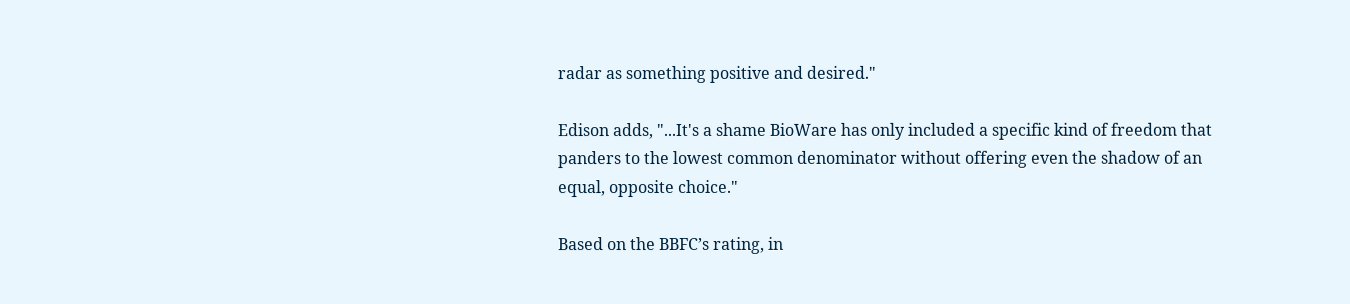radar as something positive and desired."

Edison adds, "...It's a shame BioWare has only included a specific kind of freedom that panders to the lowest common denominator without offering even the shadow of an equal, opposite choice."

Based on the BBFC’s rating, in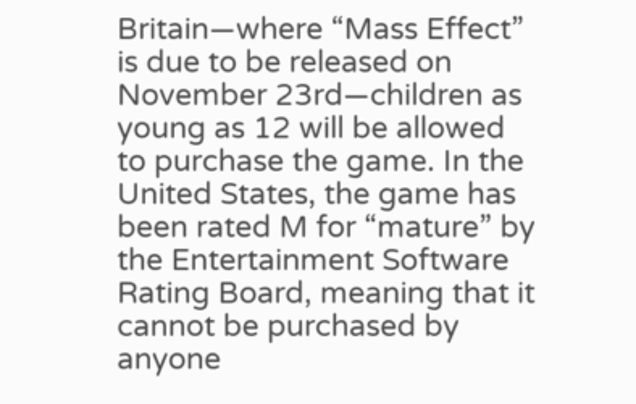Britain—where “Mass Effect” is due to be released on November 23rd—children as young as 12 will be allowed to purchase the game. In the United States, the game has been rated M for “mature” by the Entertainment Software Rating Board, meaning that it cannot be purchased by anyone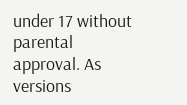under 17 without parental approval. As versions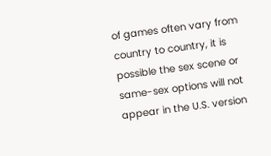of games often vary from country to country, it is possible the sex scene or same-sex options will not appear in the U.S. version